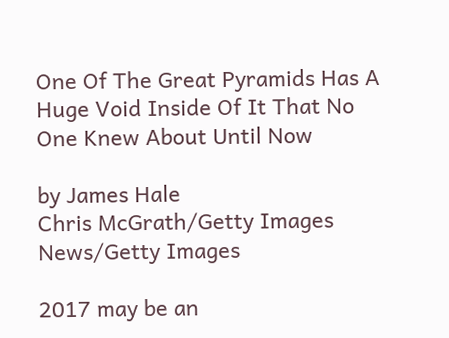One Of The Great Pyramids Has A Huge Void Inside Of It That No One Knew About Until Now

by James Hale
Chris McGrath/Getty Images News/Getty Images

2017 may be an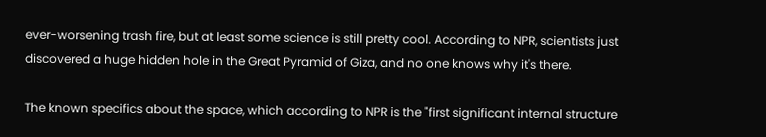ever-worsening trash fire, but at least some science is still pretty cool. According to NPR, scientists just discovered a huge hidden hole in the Great Pyramid of Giza, and no one knows why it's there.

The known specifics about the space, which according to NPR is the "first significant internal structure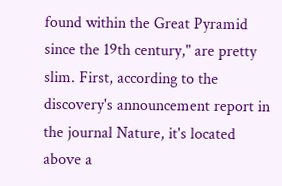found within the Great Pyramid since the 19th century," are pretty slim. First, according to the discovery's announcement report in the journal Nature, it's located above a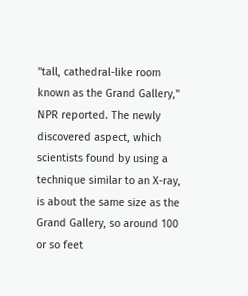"tall, cathedral-like room known as the Grand Gallery," NPR reported. The newly discovered aspect, which scientists found by using a technique similar to an X-ray, is about the same size as the Grand Gallery, so around 100 or so feet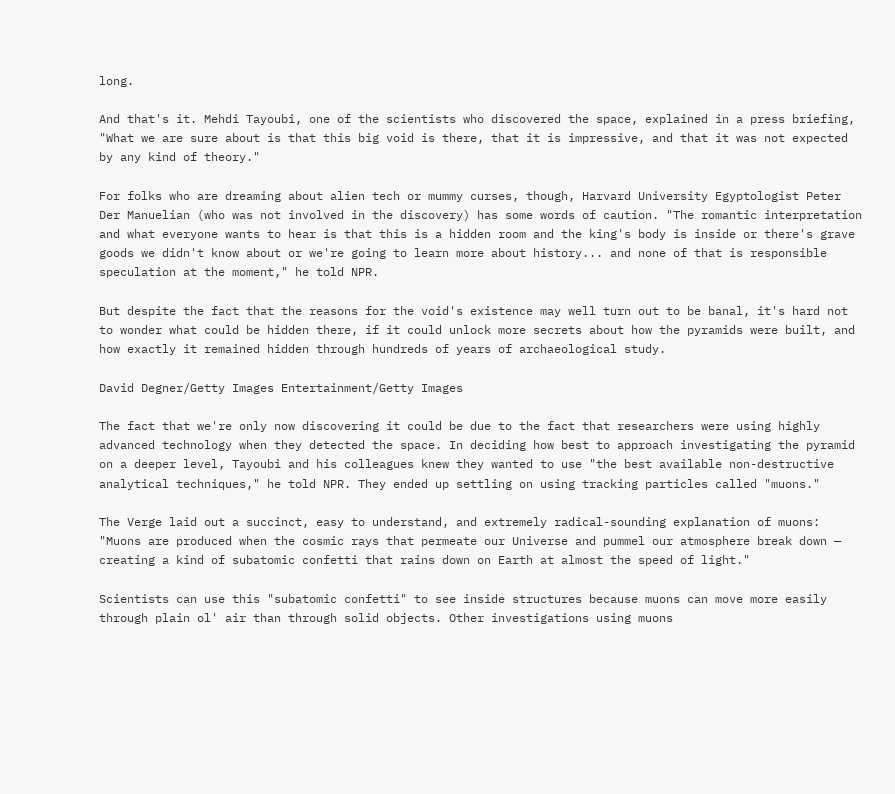long.

And that's it. Mehdi Tayoubi, one of the scientists who discovered the space, explained in a press briefing, "What we are sure about is that this big void is there, that it is impressive, and that it was not expected by any kind of theory."

For folks who are dreaming about alien tech or mummy curses, though, Harvard University Egyptologist Peter Der Manuelian (who was not involved in the discovery) has some words of caution. "The romantic interpretation and what everyone wants to hear is that this is a hidden room and the king's body is inside or there's grave goods we didn't know about or we're going to learn more about history... and none of that is responsible speculation at the moment," he told NPR.

But despite the fact that the reasons for the void's existence may well turn out to be banal, it's hard not to wonder what could be hidden there, if it could unlock more secrets about how the pyramids were built, and how exactly it remained hidden through hundreds of years of archaeological study.

David Degner/Getty Images Entertainment/Getty Images

The fact that we're only now discovering it could be due to the fact that researchers were using highly advanced technology when they detected the space. In deciding how best to approach investigating the pyramid on a deeper level, Tayoubi and his colleagues knew they wanted to use "the best available non-destructive analytical techniques," he told NPR. They ended up settling on using tracking particles called "muons."

The Verge laid out a succinct, easy to understand, and extremely radical-sounding explanation of muons: "Muons are produced when the cosmic rays that permeate our Universe and pummel our atmosphere break down — creating a kind of subatomic confetti that rains down on Earth at almost the speed of light."

Scientists can use this "subatomic confetti" to see inside structures because muons can move more easily through plain ol' air than through solid objects. Other investigations using muons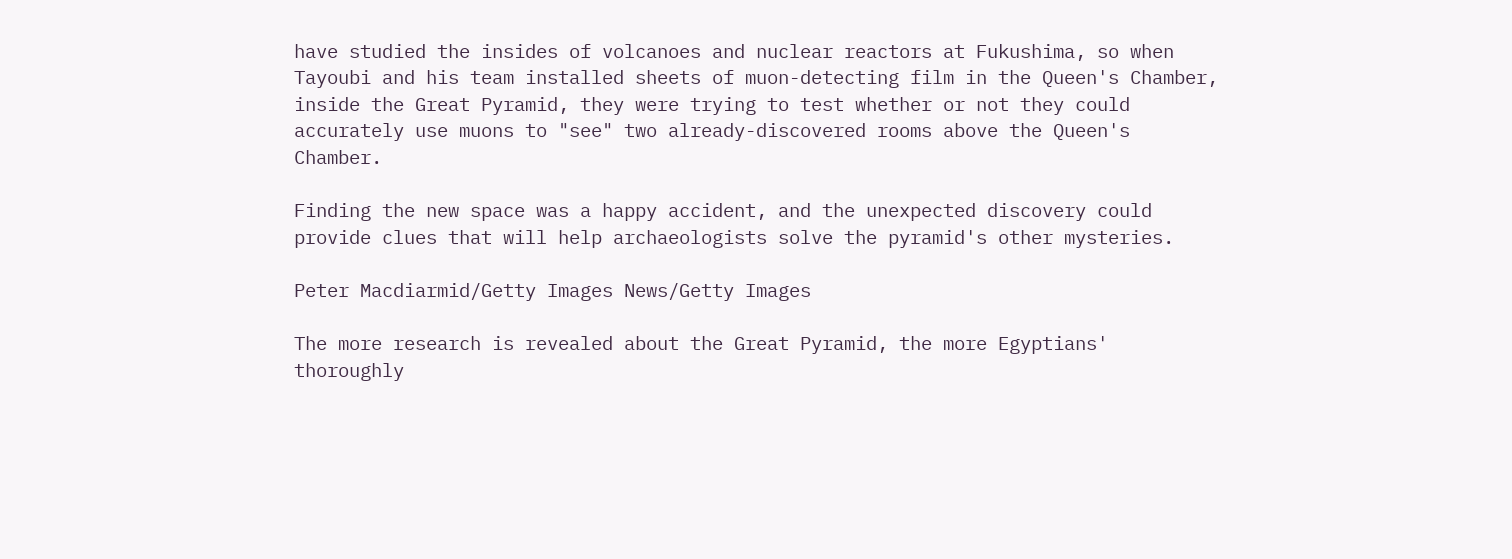have studied the insides of volcanoes and nuclear reactors at Fukushima, so when Tayoubi and his team installed sheets of muon-detecting film in the Queen's Chamber, inside the Great Pyramid, they were trying to test whether or not they could accurately use muons to "see" two already-discovered rooms above the Queen's Chamber.

Finding the new space was a happy accident, and the unexpected discovery could provide clues that will help archaeologists solve the pyramid's other mysteries.

Peter Macdiarmid/Getty Images News/Getty Images

The more research is revealed about the Great Pyramid, the more Egyptians' thoroughly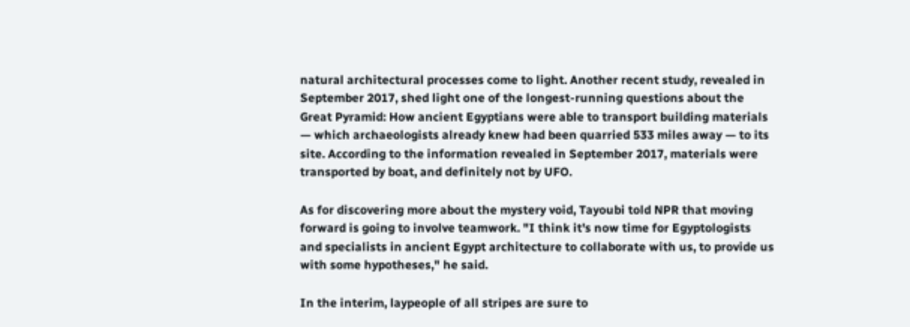natural architectural processes come to light. Another recent study, revealed in September 2017, shed light one of the longest-running questions about the Great Pyramid: How ancient Egyptians were able to transport building materials — which archaeologists already knew had been quarried 533 miles away — to its site. According to the information revealed in September 2017, materials were transported by boat, and definitely not by UFO.

As for discovering more about the mystery void, Tayoubi told NPR that moving forward is going to involve teamwork. "I think it's now time for Egyptologists and specialists in ancient Egypt architecture to collaborate with us, to provide us with some hypotheses," he said.

In the interim, laypeople of all stripes are sure to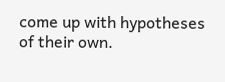come up with hypotheses of their own.